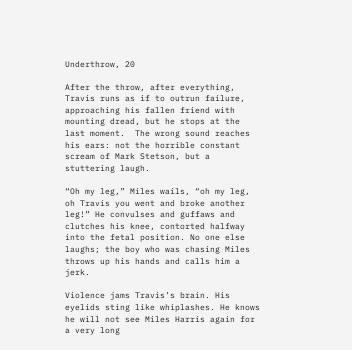Underthrow, 20

After the throw, after everything, Travis runs as if to outrun failure, approaching his fallen friend with mounting dread, but he stops at the last moment.  The wrong sound reaches his ears: not the horrible constant scream of Mark Stetson, but a stuttering laugh.

“Oh my leg,” Miles wails, “oh my leg, oh Travis you went and broke another leg!” He convulses and guffaws and clutches his knee, contorted halfway into the fetal position. No one else laughs; the boy who was chasing Miles throws up his hands and calls him a jerk.

Violence jams Travis’s brain. His eyelids sting like whiplashes. He knows he will not see Miles Harris again for a very long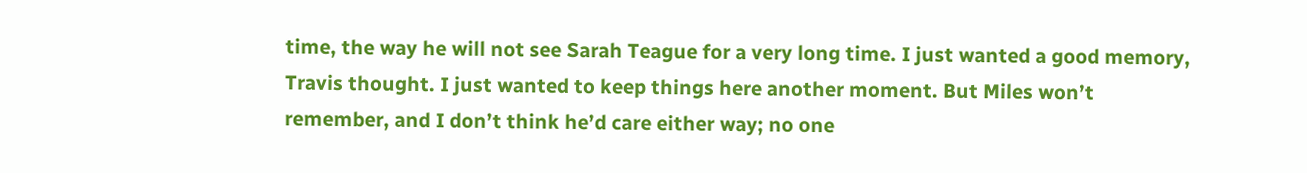time, the way he will not see Sarah Teague for a very long time. I just wanted a good memory, Travis thought. I just wanted to keep things here another moment. But Miles won’t remember, and I don’t think he’d care either way; no one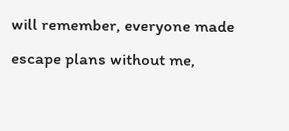will remember, everyone made escape plans without me,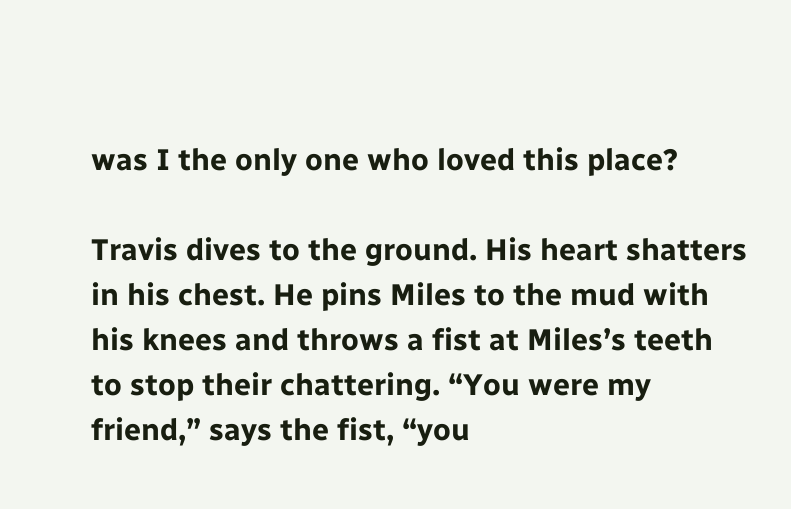was I the only one who loved this place?

Travis dives to the ground. His heart shatters in his chest. He pins Miles to the mud with his knees and throws a fist at Miles’s teeth to stop their chattering. “You were my friend,” says the fist, “you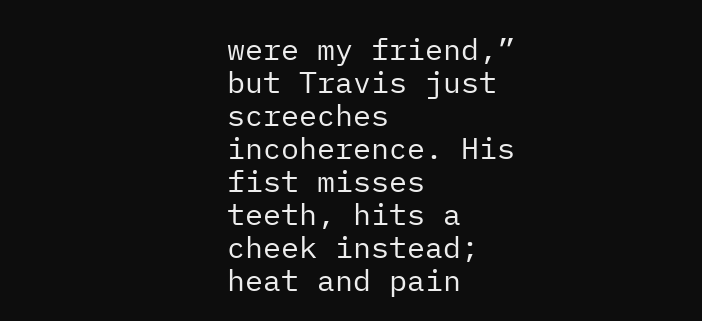were my friend,” but Travis just screeches incoherence. His fist misses teeth, hits a cheek instead; heat and pain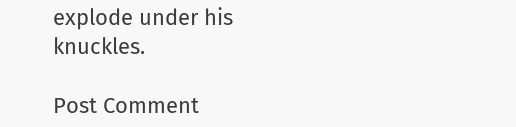explode under his knuckles.

Post Comment